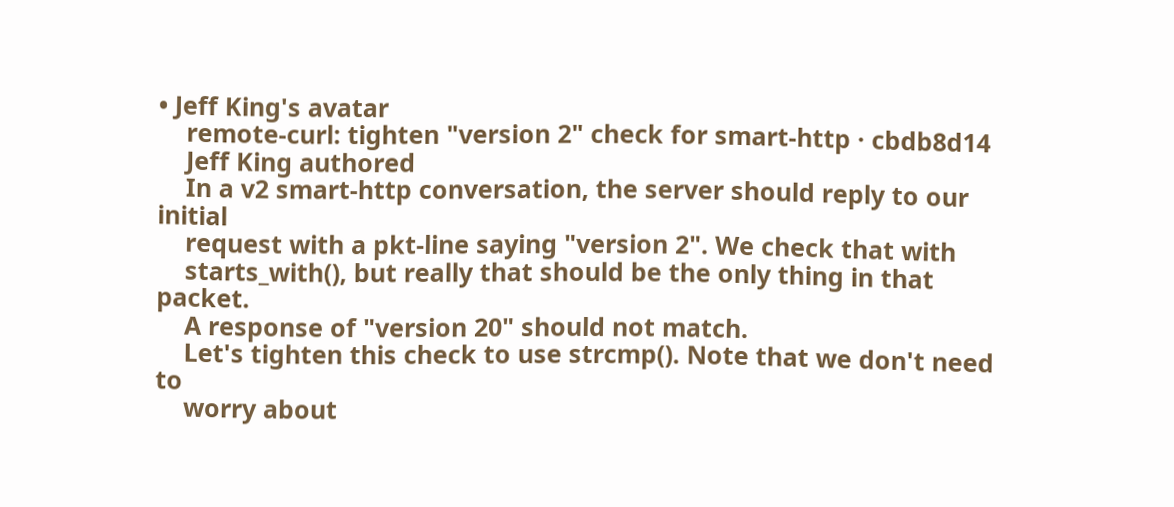• Jeff King's avatar
    remote-curl: tighten "version 2" check for smart-http · cbdb8d14
    Jeff King authored
    In a v2 smart-http conversation, the server should reply to our initial
    request with a pkt-line saying "version 2". We check that with
    starts_with(), but really that should be the only thing in that packet.
    A response of "version 20" should not match.
    Let's tighten this check to use strcmp(). Note that we don't need to
    worry about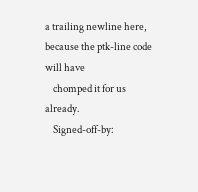a trailing newline here, because the ptk-line code will have
    chomped it for us already.
    Signed-off-by: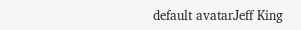default avatarJeff King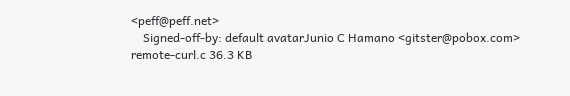<peff@peff.net>
    Signed-off-by: default avatarJunio C Hamano <gitster@pobox.com>
remote-curl.c 36.3 KB